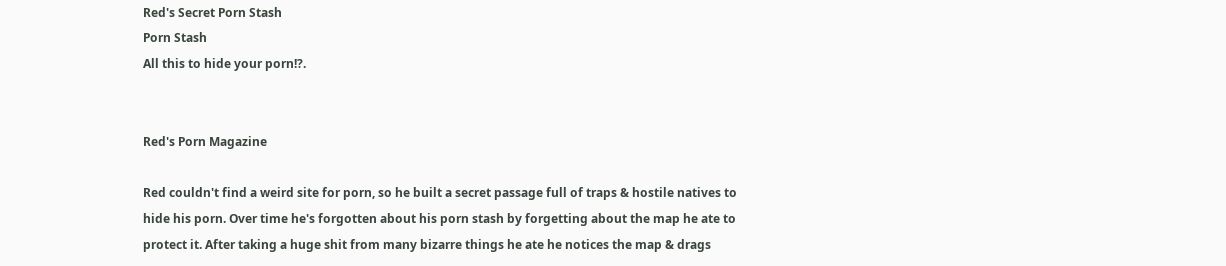Red's Secret Porn Stash
Porn Stash
All this to hide your porn!?.


Red's Porn Magazine

Red couldn't find a weird site for porn, so he built a secret passage full of traps & hostile natives to hide his porn. Over time he's forgotten about his porn stash by forgetting about the map he ate to protect it. After taking a huge shit from many bizarre things he ate he notices the map & drags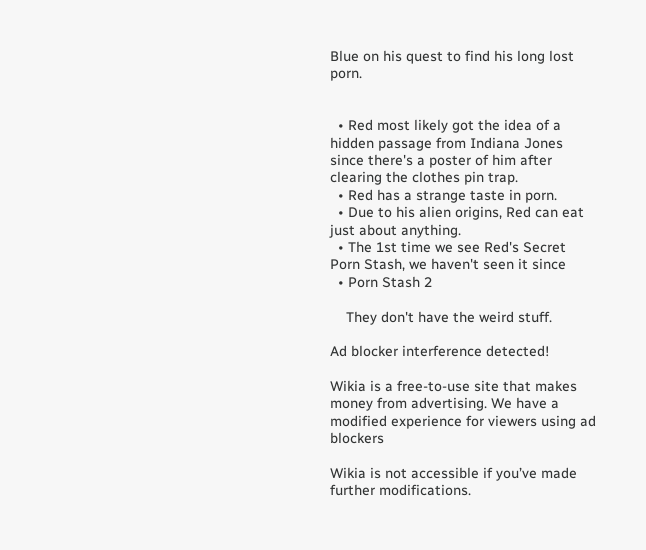Blue on his quest to find his long lost porn.


  • Red most likely got the idea of a hidden passage from Indiana Jones since there's a poster of him after clearing the clothes pin trap.
  • Red has a strange taste in porn.
  • Due to his alien origins, Red can eat just about anything.
  • The 1st time we see Red's Secret Porn Stash, we haven't seen it since
  • Porn Stash 2

    They don't have the weird stuff.

Ad blocker interference detected!

Wikia is a free-to-use site that makes money from advertising. We have a modified experience for viewers using ad blockers

Wikia is not accessible if you’ve made further modifications.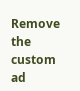Remove the custom ad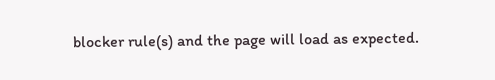blocker rule(s) and the page will load as expected.